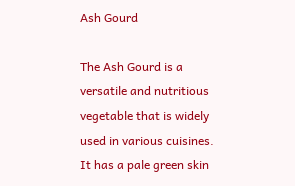Ash Gourd

The Ash Gourd is a versatile and nutritious vegetable that is widely used in various cuisines. It has a pale green skin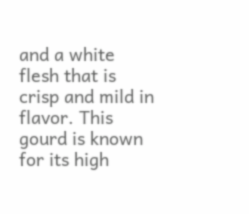and a white flesh that is crisp and mild in flavor. This gourd is known for its high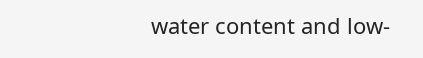water content and low-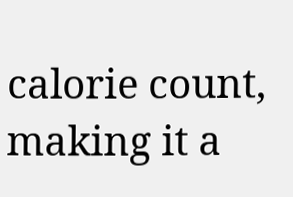calorie count, making it a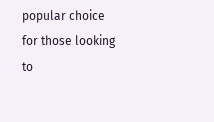popular choice for those looking to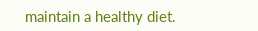maintain a healthy diet.